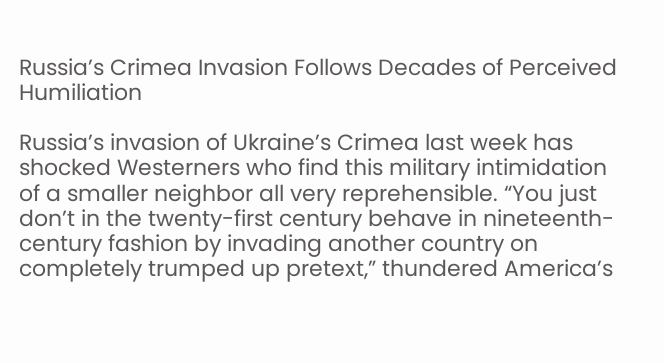Russia’s Crimea Invasion Follows Decades of Perceived Humiliation

Russia’s invasion of Ukraine’s Crimea last week has shocked Westerners who find this military intimidation of a smaller neighbor all very reprehensible. “You just don’t in the twenty-first century behave in nineteenth-century fashion by invading another country on completely trumped up pretext,” thundered America’s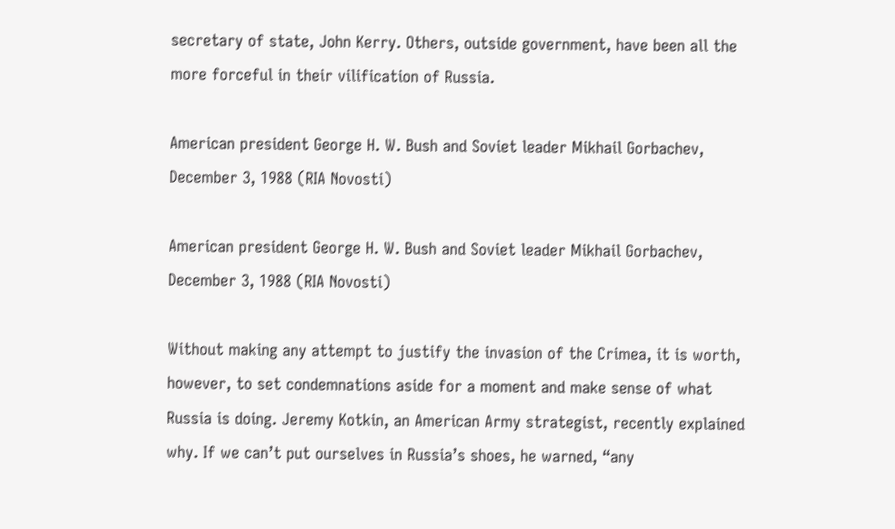secretary of state, John Kerry. Others, outside government, have been all the more forceful in their vilification of Russia.

American president George H. W. Bush and Soviet leader Mikhail Gorbachev, December 3, 1988 (RIA Novosti)

American president George H. W. Bush and Soviet leader Mikhail Gorbachev, December 3, 1988 (RIA Novosti)

Without making any attempt to justify the invasion of the Crimea, it is worth, however, to set condemnations aside for a moment and make sense of what Russia is doing. Jeremy Kotkin, an American Army strategist, recently explained why. If we can’t put ourselves in Russia’s shoes, he warned, “any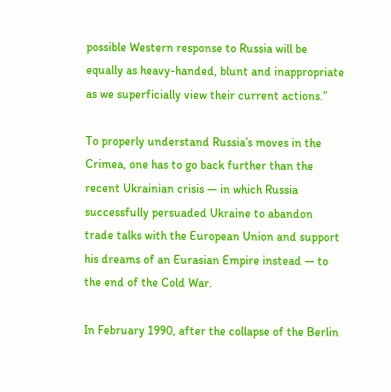possible Western response to Russia will be equally as heavy-handed, blunt and inappropriate as we superficially view their current actions.”

To properly understand Russia’s moves in the Crimea, one has to go back further than the recent Ukrainian crisis — in which Russia successfully persuaded Ukraine to abandon trade talks with the European Union and support his dreams of an Eurasian Empire instead — to the end of the Cold War.

In February 1990, after the collapse of the Berlin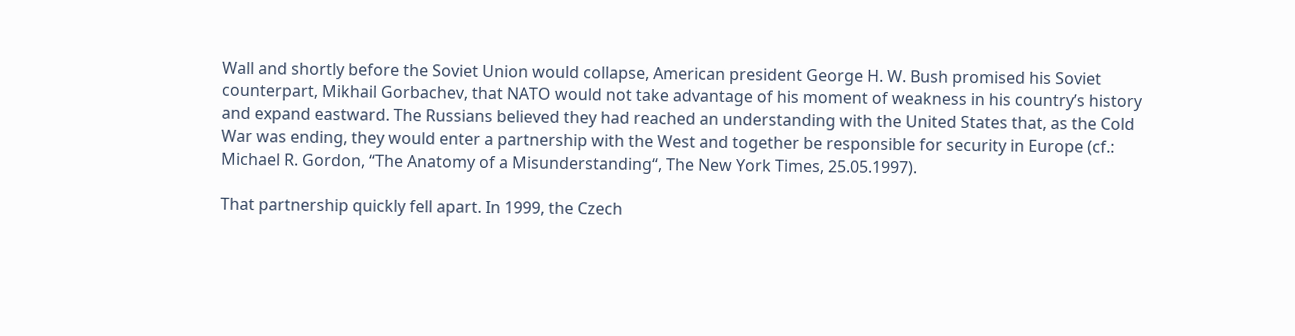Wall and shortly before the Soviet Union would collapse, American president George H. W. Bush promised his Soviet counterpart, Mikhail Gorbachev, that NATO would not take advantage of his moment of weakness in his country’s history and expand eastward. The Russians believed they had reached an understanding with the United States that, as the Cold War was ending, they would enter a partnership with the West and together be responsible for security in Europe (cf.: Michael R. Gordon, “The Anatomy of a Misunderstanding“, The New York Times, 25.05.1997).

That partnership quickly fell apart. In 1999, the Czech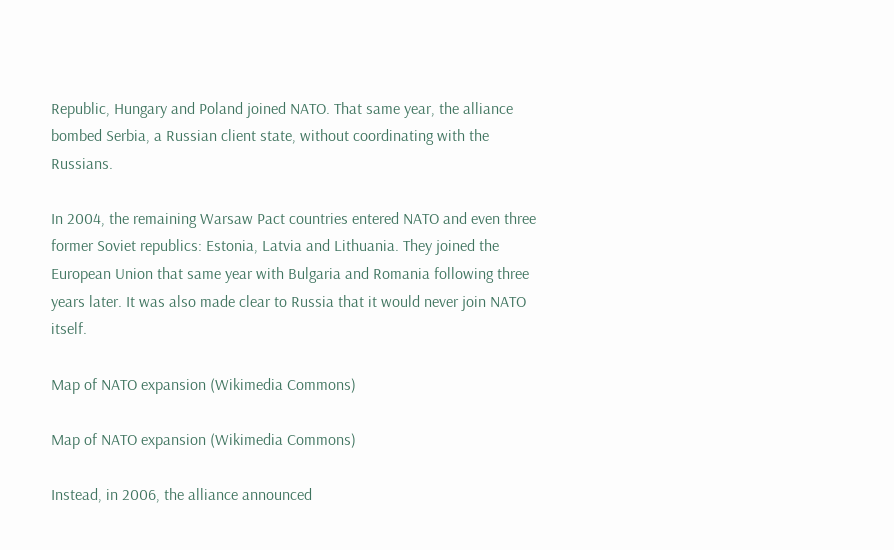Republic, Hungary and Poland joined NATO. That same year, the alliance bombed Serbia, a Russian client state, without coordinating with the Russians.

In 2004, the remaining Warsaw Pact countries entered NATO and even three former Soviet republics: Estonia, Latvia and Lithuania. They joined the European Union that same year with Bulgaria and Romania following three years later. It was also made clear to Russia that it would never join NATO itself.

Map of NATO expansion (Wikimedia Commons)

Map of NATO expansion (Wikimedia Commons)

Instead, in 2006, the alliance announced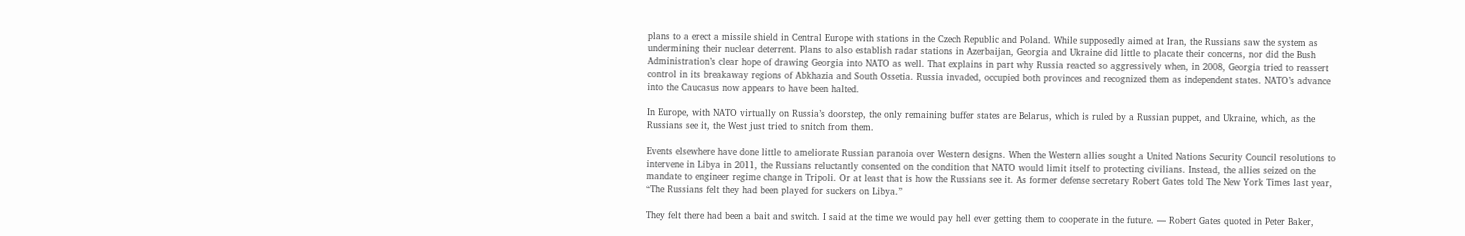plans to a erect a missile shield in Central Europe with stations in the Czech Republic and Poland. While supposedly aimed at Iran, the Russians saw the system as undermining their nuclear deterrent. Plans to also establish radar stations in Azerbaijan, Georgia and Ukraine did little to placate their concerns, nor did the Bush Administration’s clear hope of drawing Georgia into NATO as well. That explains in part why Russia reacted so aggressively when, in 2008, Georgia tried to reassert control in its breakaway regions of Abkhazia and South Ossetia. Russia invaded, occupied both provinces and recognized them as independent states. NATO’s advance into the Caucasus now appears to have been halted.

In Europe, with NATO virtually on Russia’s doorstep, the only remaining buffer states are Belarus, which is ruled by a Russian puppet, and Ukraine, which, as the Russians see it, the West just tried to snitch from them.

Events elsewhere have done little to ameliorate Russian paranoia over Western designs. When the Western allies sought a United Nations Security Council resolutions to intervene in Libya in 2011, the Russians reluctantly consented on the condition that NATO would limit itself to protecting civilians. Instead, the allies seized on the mandate to engineer regime change in Tripoli. Or at least that is how the Russians see it. As former defense secretary Robert Gates told The New York Times last year, “The Russians felt they had been played for suckers on Libya.”

They felt there had been a bait and switch. I said at the time we would pay hell ever getting them to cooperate in the future. — Robert Gates quoted in Peter Baker,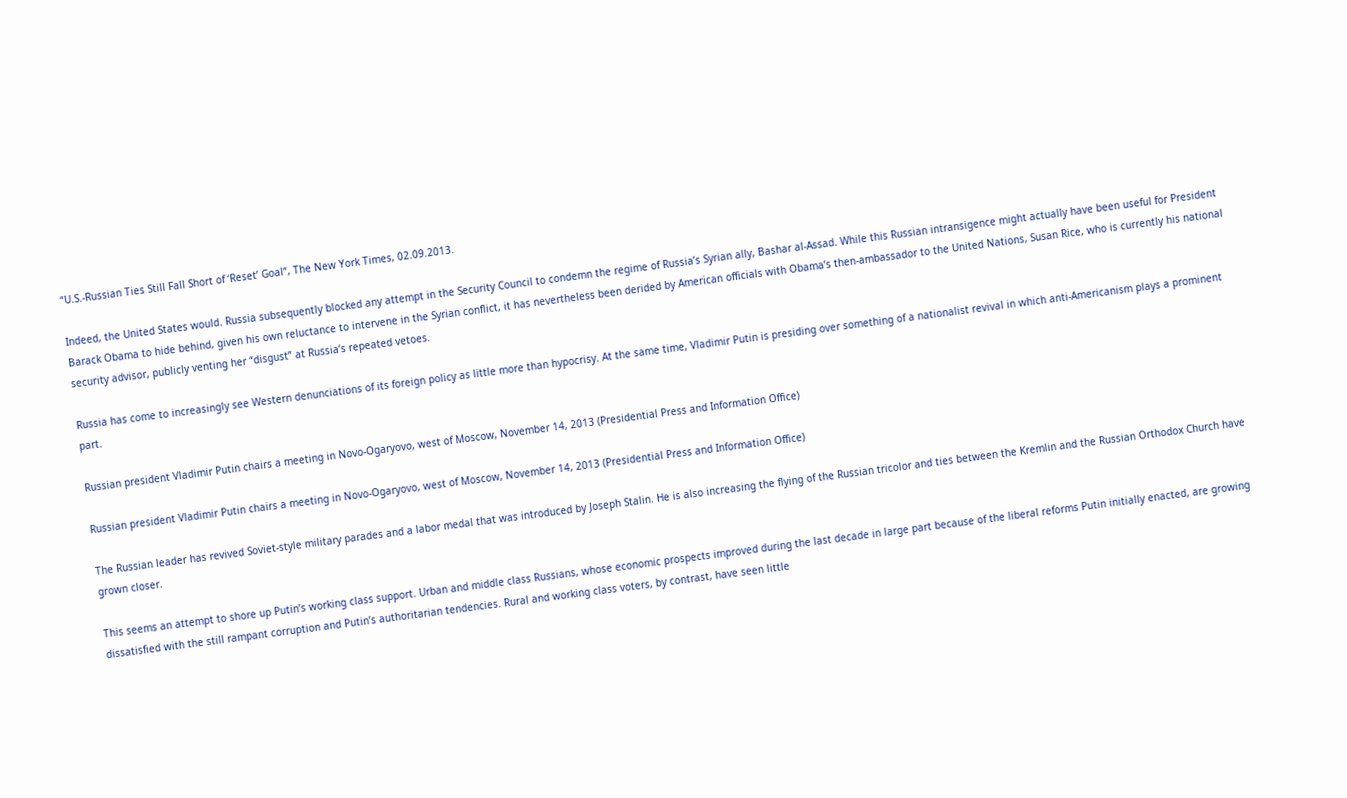“U.S.-Russian Ties Still Fall Short of ‘Reset’ Goal“, The New York Times, 02.09.2013.

Indeed, the United States would. Russia subsequently blocked any attempt in the Security Council to condemn the regime of Russia’s Syrian ally, Bashar al-Assad. While this Russian intransigence might actually have been useful for President Barack Obama to hide behind, given his own reluctance to intervene in the Syrian conflict, it has nevertheless been derided by American officials with Obama’s then-ambassador to the United Nations, Susan Rice, who is currently his national security advisor, publicly venting her “disgust” at Russia’s repeated vetoes.

Russia has come to increasingly see Western denunciations of its foreign policy as little more than hypocrisy. At the same time, Vladimir Putin is presiding over something of a nationalist revival in which anti-Americanism plays a prominent part.

Russian president Vladimir Putin chairs a meeting in Novo-Ogaryovo, west of Moscow, November 14, 2013 (Presidential Press and Information Office)

Russian president Vladimir Putin chairs a meeting in Novo-Ogaryovo, west of Moscow, November 14, 2013 (Presidential Press and Information Office)

The Russian leader has revived Soviet-style military parades and a labor medal that was introduced by Joseph Stalin. He is also increasing the flying of the Russian tricolor and ties between the Kremlin and the Russian Orthodox Church have grown closer.

This seems an attempt to shore up Putin’s working class support. Urban and middle class Russians, whose economic prospects improved during the last decade in large part because of the liberal reforms Putin initially enacted, are growing dissatisfied with the still rampant corruption and Putin’s authoritarian tendencies. Rural and working class voters, by contrast, have seen little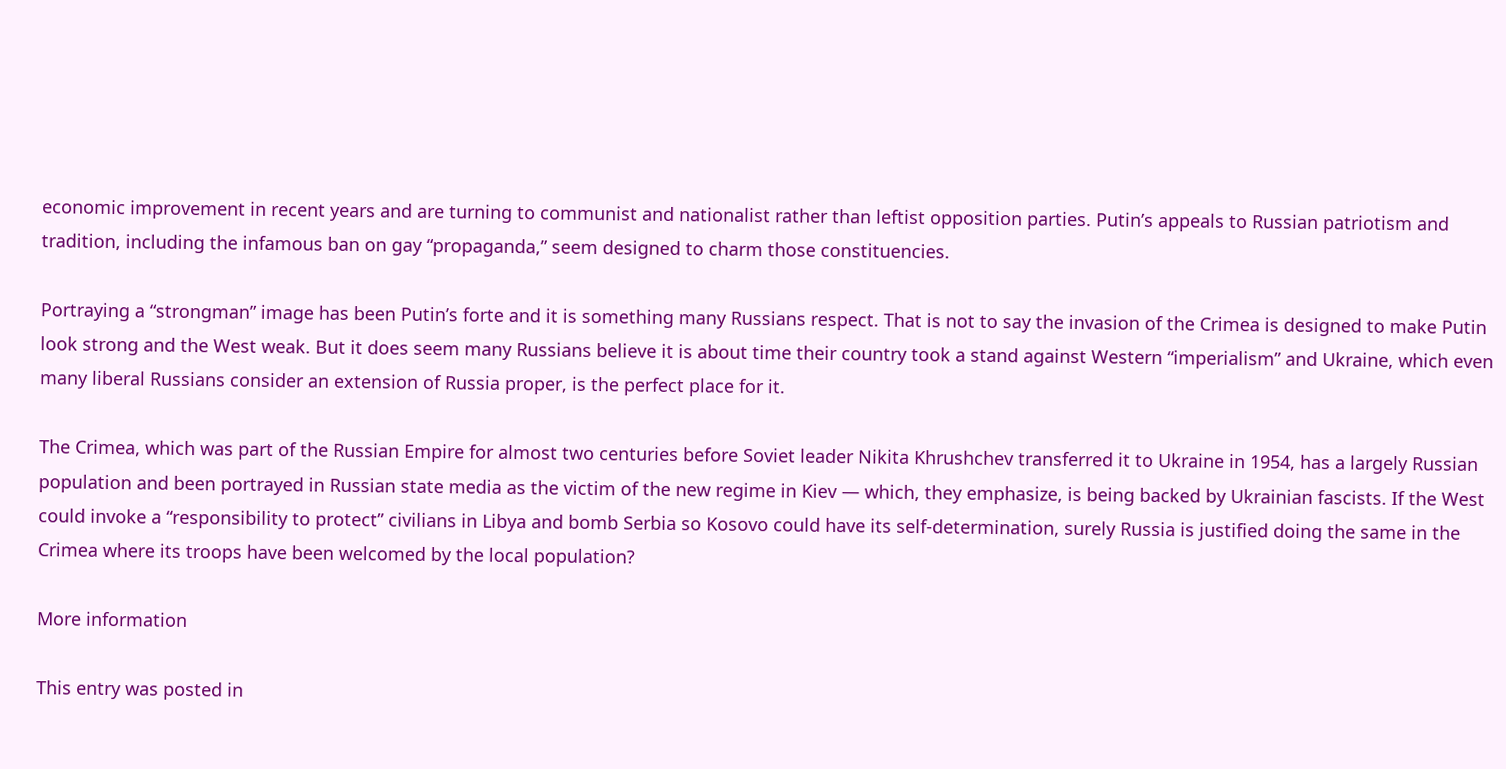economic improvement in recent years and are turning to communist and nationalist rather than leftist opposition parties. Putin’s appeals to Russian patriotism and tradition, including the infamous ban on gay “propaganda,” seem designed to charm those constituencies.

Portraying a “strongman” image has been Putin’s forte and it is something many Russians respect. That is not to say the invasion of the Crimea is designed to make Putin look strong and the West weak. But it does seem many Russians believe it is about time their country took a stand against Western “imperialism” and Ukraine, which even many liberal Russians consider an extension of Russia proper, is the perfect place for it.

The Crimea, which was part of the Russian Empire for almost two centuries before Soviet leader Nikita Khrushchev transferred it to Ukraine in 1954, has a largely Russian population and been portrayed in Russian state media as the victim of the new regime in Kiev — which, they emphasize, is being backed by Ukrainian fascists. If the West could invoke a “responsibility to protect” civilians in Libya and bomb Serbia so Kosovo could have its self-determination, surely Russia is justified doing the same in the Crimea where its troops have been welcomed by the local population?

More information

This entry was posted in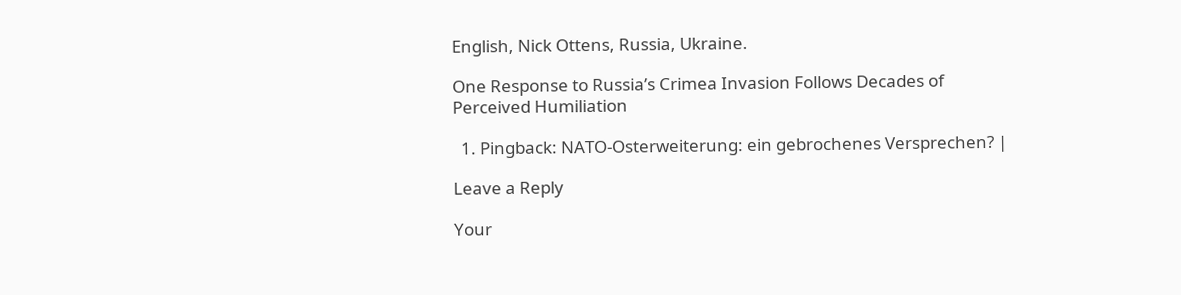English, Nick Ottens, Russia, Ukraine.

One Response to Russia’s Crimea Invasion Follows Decades of Perceived Humiliation

  1. Pingback: NATO-Osterweiterung: ein gebrochenes Versprechen? |

Leave a Reply

Your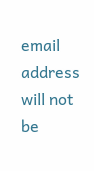email address will not be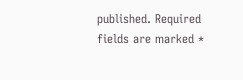published. Required fields are marked *